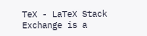TeX - LaTeX Stack Exchange is a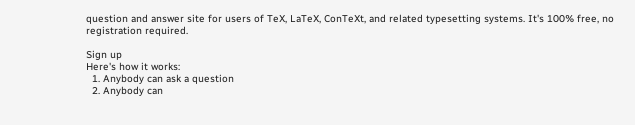question and answer site for users of TeX, LaTeX, ConTeXt, and related typesetting systems. It's 100% free, no registration required.

Sign up
Here's how it works:
  1. Anybody can ask a question
  2. Anybody can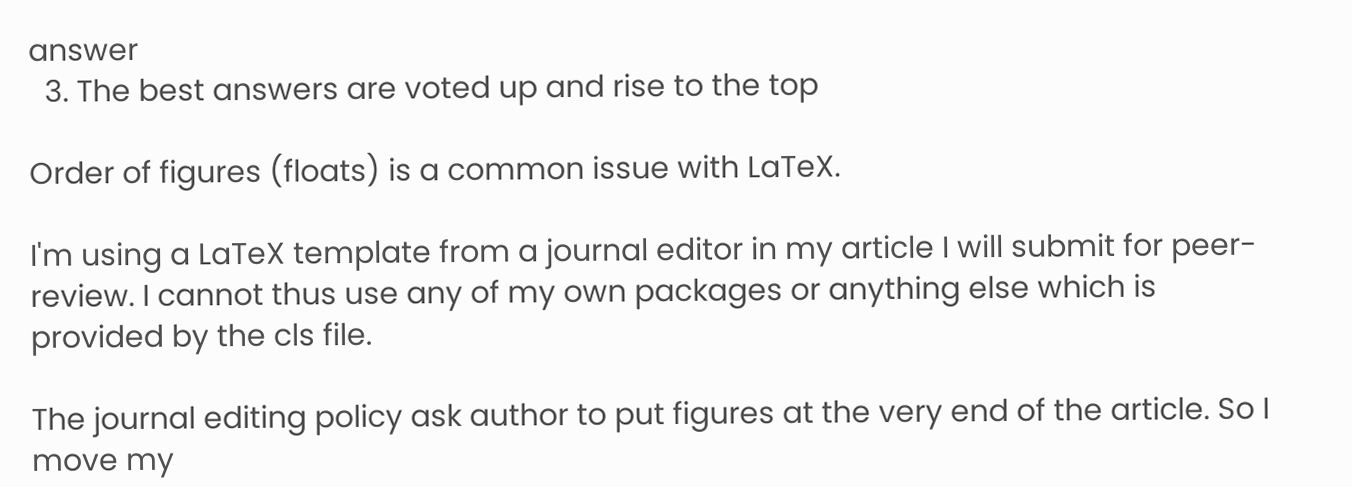answer
  3. The best answers are voted up and rise to the top

Order of figures (floats) is a common issue with LaTeX.

I'm using a LaTeX template from a journal editor in my article I will submit for peer-review. I cannot thus use any of my own packages or anything else which is provided by the cls file.

The journal editing policy ask author to put figures at the very end of the article. So I move my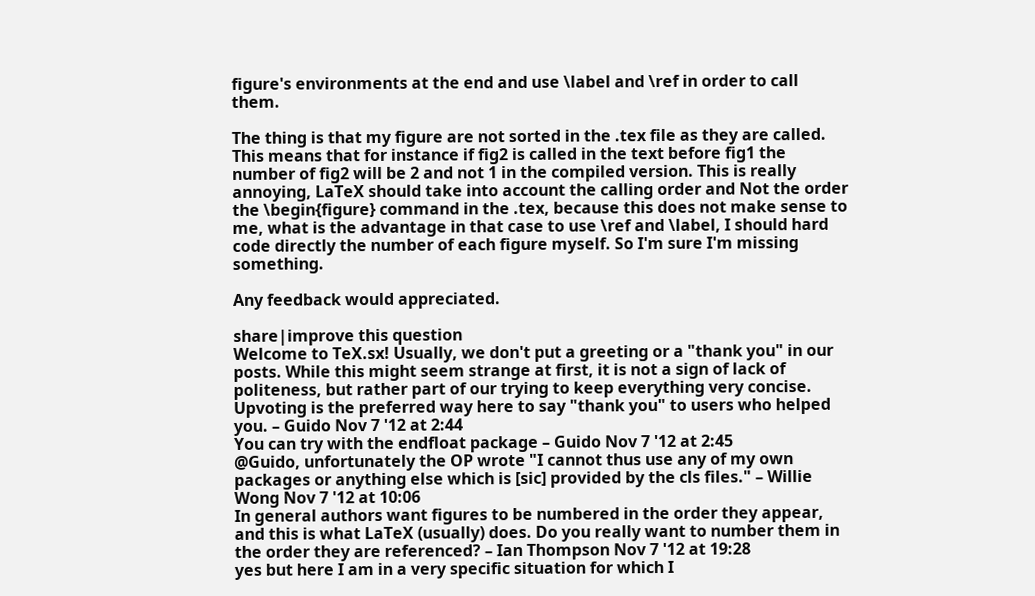figure's environments at the end and use \label and \ref in order to call them.

The thing is that my figure are not sorted in the .tex file as they are called. This means that for instance if fig2 is called in the text before fig1 the number of fig2 will be 2 and not 1 in the compiled version. This is really annoying, LaTeX should take into account the calling order and Not the order the \begin{figure} command in the .tex, because this does not make sense to me, what is the advantage in that case to use \ref and \label, I should hard code directly the number of each figure myself. So I'm sure I'm missing something.

Any feedback would appreciated.

share|improve this question
Welcome to TeX.sx! Usually, we don't put a greeting or a "thank you" in our posts. While this might seem strange at first, it is not a sign of lack of politeness, but rather part of our trying to keep everything very concise. Upvoting is the preferred way here to say "thank you" to users who helped you. – Guido Nov 7 '12 at 2:44
You can try with the endfloat package – Guido Nov 7 '12 at 2:45
@Guido, unfortunately the OP wrote "I cannot thus use any of my own packages or anything else which is [sic] provided by the cls files." – Willie Wong Nov 7 '12 at 10:06
In general authors want figures to be numbered in the order they appear, and this is what LaTeX (usually) does. Do you really want to number them in the order they are referenced? – Ian Thompson Nov 7 '12 at 19:28
yes but here I am in a very specific situation for which I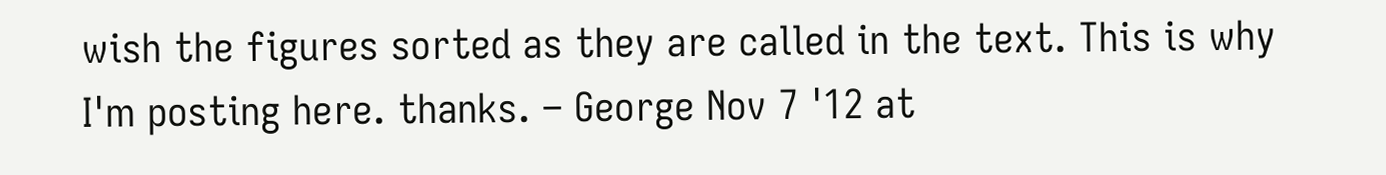wish the figures sorted as they are called in the text. This is why I'm posting here. thanks. – George Nov 7 '12 at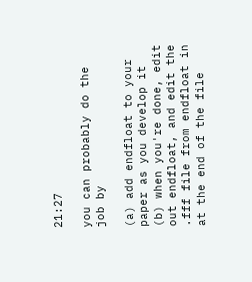21:27

you can probably do the job by

(a) add endfloat to your paper as you develop it (b) when you're done, edit out endfloat, and edit the .fff file from endfloat in at the end of the file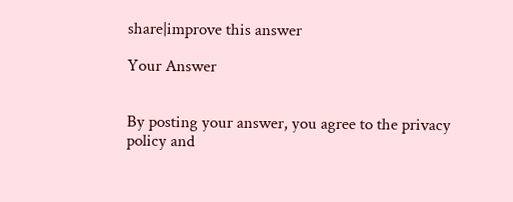share|improve this answer

Your Answer


By posting your answer, you agree to the privacy policy and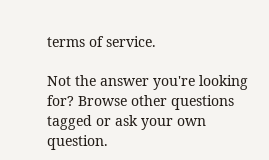terms of service.

Not the answer you're looking for? Browse other questions tagged or ask your own question.